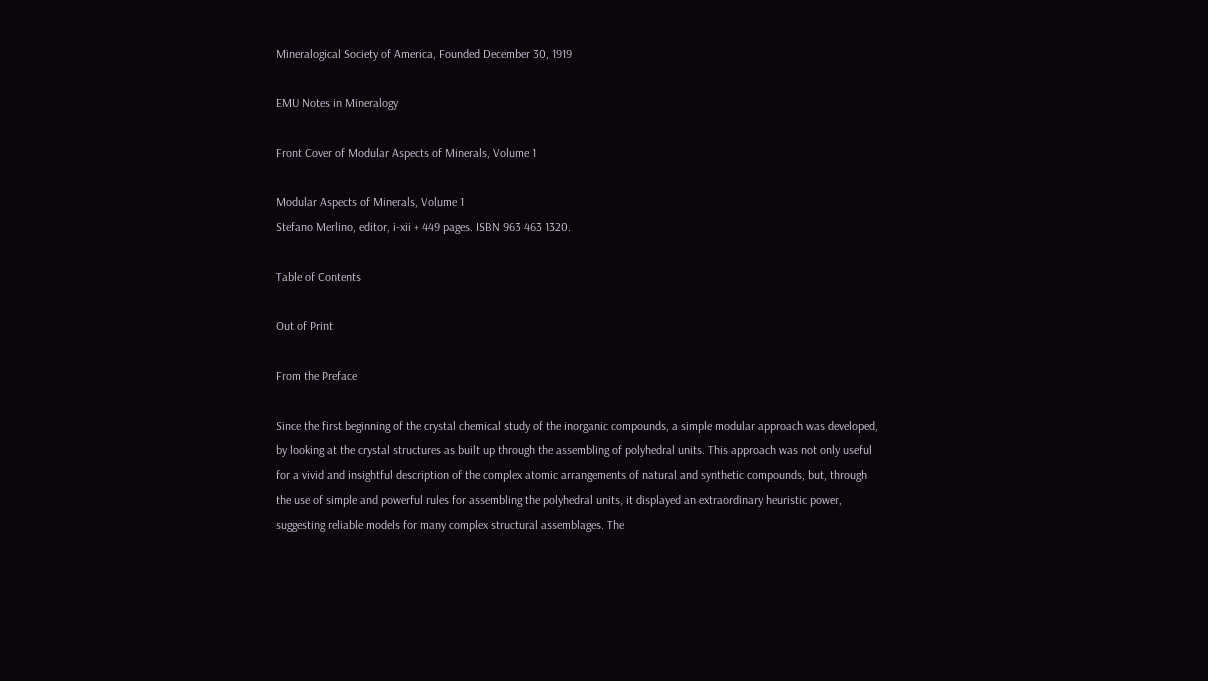Mineralogical Society of America, Founded December 30, 1919

EMU Notes in Mineralogy

Front Cover of Modular Aspects of Minerals, Volume 1

Modular Aspects of Minerals, Volume 1
Stefano Merlino, editor, i-xii + 449 pages. ISBN 963 463 1320.

Table of Contents

Out of Print

From the Preface

Since the first beginning of the crystal chemical study of the inorganic compounds, a simple modular approach was developed, by looking at the crystal structures as built up through the assembling of polyhedral units. This approach was not only useful for a vivid and insightful description of the complex atomic arrangements of natural and synthetic compounds, but, through the use of simple and powerful rules for assembling the polyhedral units, it displayed an extraordinary heuristic power, suggesting reliable models for many complex structural assemblages. The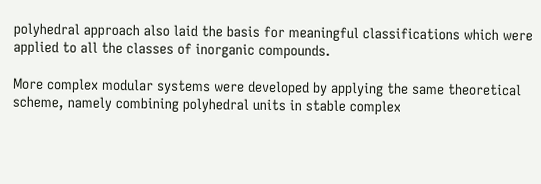polyhedral approach also laid the basis for meaningful classifications which were applied to all the classes of inorganic compounds.

More complex modular systems were developed by applying the same theoretical scheme, namely combining polyhedral units in stable complex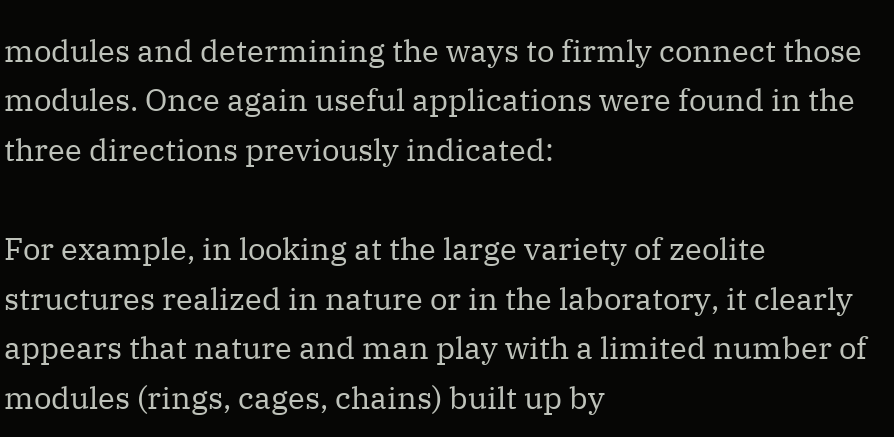modules and determining the ways to firmly connect those modules. Once again useful applications were found in the three directions previously indicated:

For example, in looking at the large variety of zeolite structures realized in nature or in the laboratory, it clearly appears that nature and man play with a limited number of modules (rings, cages, chains) built up by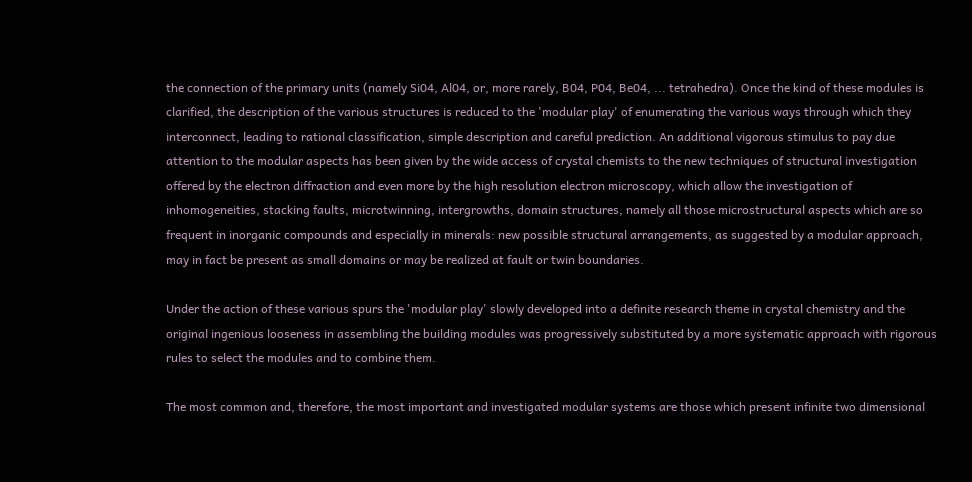the connection of the primary units (namely Si04, Al04, or, more rarely, B04, P04, Be04, ... tetrahedra). Once the kind of these modules is clarified, the description of the various structures is reduced to the 'modular play' of enumerating the various ways through which they interconnect, leading to rational classification, simple description and careful prediction. An additional vigorous stimulus to pay due attention to the modular aspects has been given by the wide access of crystal chemists to the new techniques of structural investigation offered by the electron diffraction and even more by the high resolution electron microscopy, which allow the investigation of inhomogeneities, stacking faults, microtwinning, intergrowths, domain structures, namely all those microstructural aspects which are so frequent in inorganic compounds and especially in minerals: new possible structural arrangements, as suggested by a modular approach, may in fact be present as small domains or may be realized at fault or twin boundaries.

Under the action of these various spurs the 'modular play' slowly developed into a definite research theme in crystal chemistry and the original ingenious looseness in assembling the building modules was progressively substituted by a more systematic approach with rigorous rules to select the modules and to combine them.

The most common and, therefore, the most important and investigated modular systems are those which present infinite two dimensional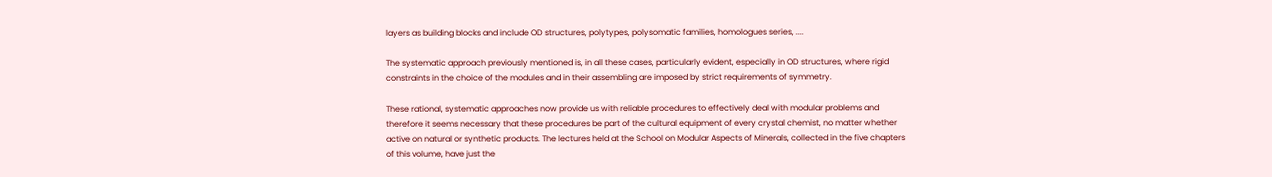layers as building blocks and include OD structures, polytypes, polysomatic families, homologues series, ....

The systematic approach previously mentioned is, in all these cases, particularly evident, especially in OD structures, where rigid constraints in the choice of the modules and in their assembling are imposed by strict requirements of symmetry.

These rational, systematic approaches now provide us with reliable procedures to effectively deal with modular problems and therefore it seems necessary that these procedures be part of the cultural equipment of every crystal chemist, no matter whether active on natural or synthetic products. The lectures held at the School on Modular Aspects of Minerals, collected in the five chapters of this volume, have just the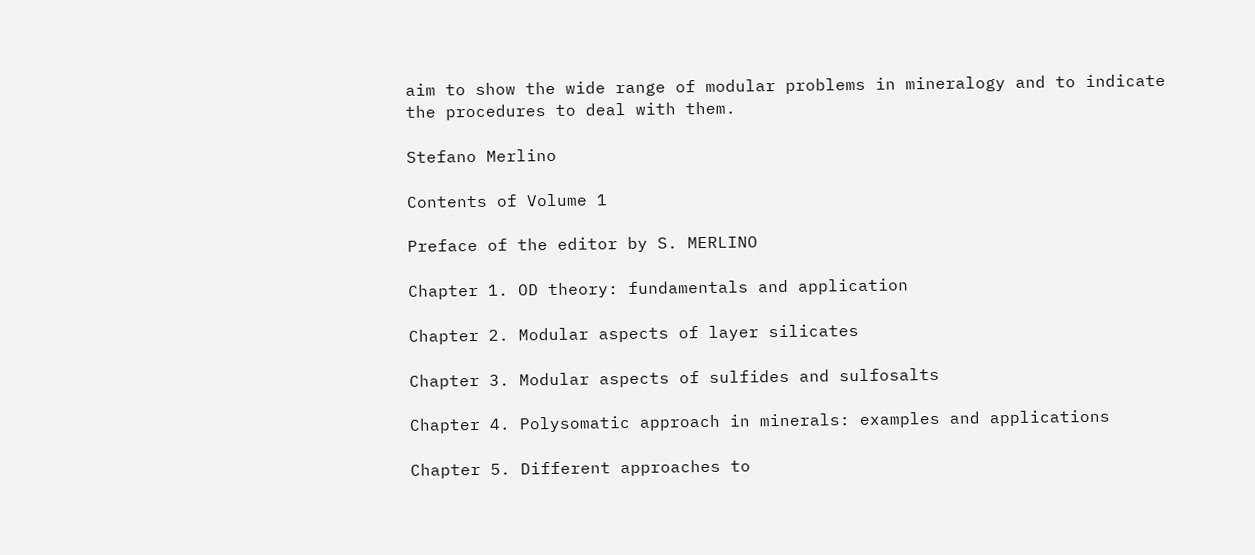aim to show the wide range of modular problems in mineralogy and to indicate the procedures to deal with them.

Stefano Merlino

Contents of Volume 1

Preface of the editor by S. MERLINO

Chapter 1. OD theory: fundamentals and application

Chapter 2. Modular aspects of layer silicates

Chapter 3. Modular aspects of sulfides and sulfosalts

Chapter 4. Polysomatic approach in minerals: examples and applications

Chapter 5. Different approaches to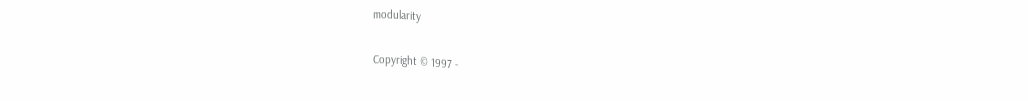modularity

Copyright © 1997 -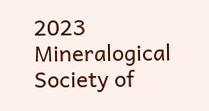2023 Mineralogical Society of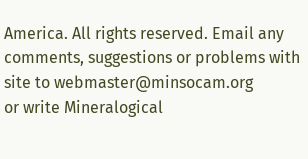America. All rights reserved. Email any comments, suggestions or problems with site to webmaster@minsocam.org
or write Mineralogical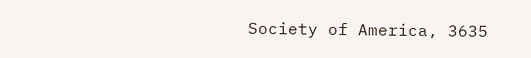Society of America, 3635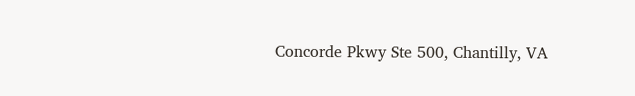Concorde Pkwy Ste 500, Chantilly, VA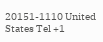20151-1110 United States Tel +1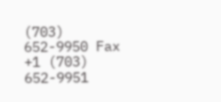(703) 652-9950 Fax +1 (703) 652-9951